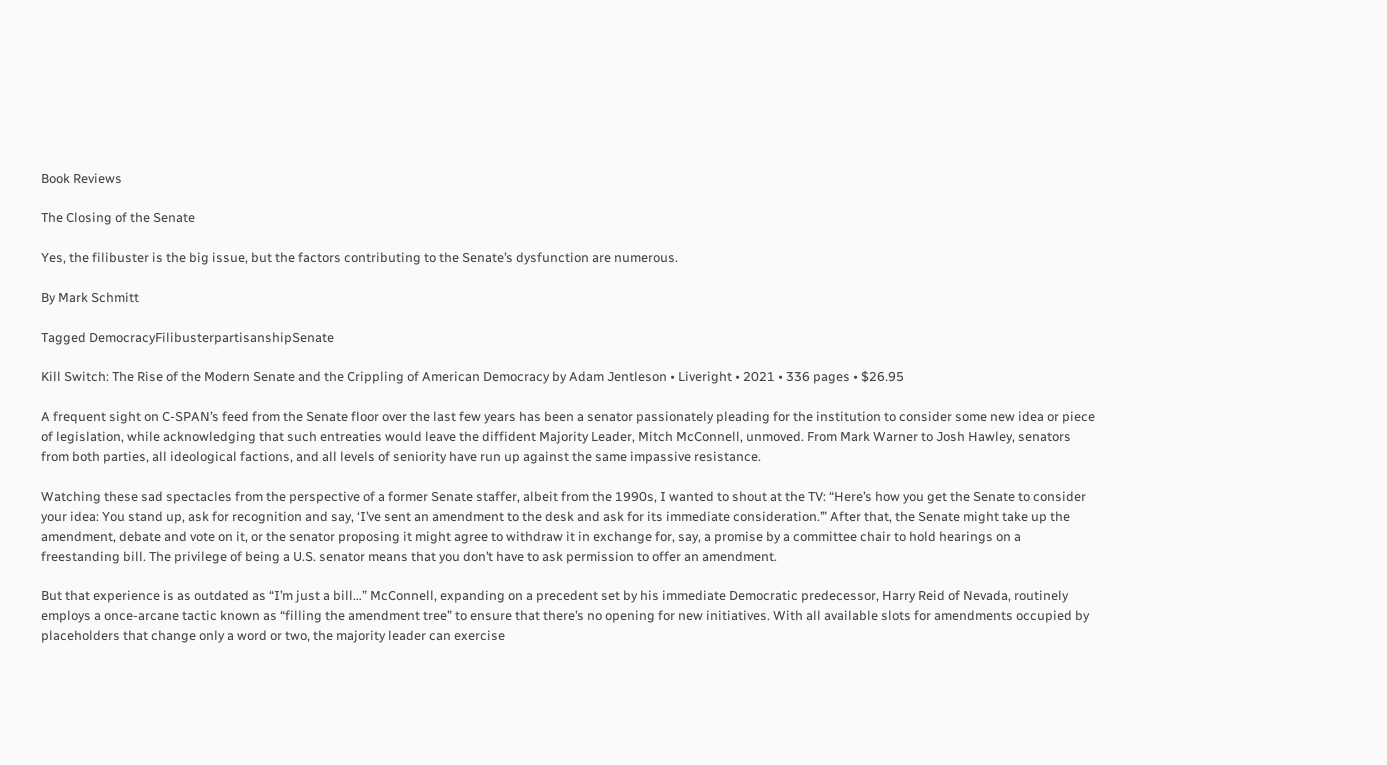Book Reviews

The Closing of the Senate

Yes, the filibuster is the big issue, but the factors contributing to the Senate’s dysfunction are numerous.

By Mark Schmitt

Tagged DemocracyFilibusterpartisanshipSenate

Kill Switch: The Rise of the Modern Senate and the Crippling of American Democracy by Adam Jentleson • Liveright • 2021 • 336 pages • $26.95

A frequent sight on C-SPAN’s feed from the Senate floor over the last few years has been a senator passionately pleading for the institution to consider some new idea or piece of legislation, while acknowledging that such entreaties would leave the diffident Majority Leader, Mitch McConnell, unmoved. From Mark Warner to Josh Hawley, senators from both parties, all ideological factions, and all levels of seniority have run up against the same impassive resistance.

Watching these sad spectacles from the perspective of a former Senate staffer, albeit from the 1990s, I wanted to shout at the TV: “Here’s how you get the Senate to consider your idea: You stand up, ask for recognition and say, ‘I’ve sent an amendment to the desk and ask for its immediate consideration.’” After that, the Senate might take up the amendment, debate and vote on it, or the senator proposing it might agree to withdraw it in exchange for, say, a promise by a committee chair to hold hearings on a freestanding bill. The privilege of being a U.S. senator means that you don’t have to ask permission to offer an amendment.

But that experience is as outdated as “I’m just a bill…” McConnell, expanding on a precedent set by his immediate Democratic predecessor, Harry Reid of Nevada, routinely employs a once-arcane tactic known as “filling the amendment tree” to ensure that there’s no opening for new initiatives. With all available slots for amendments occupied by placeholders that change only a word or two, the majority leader can exercise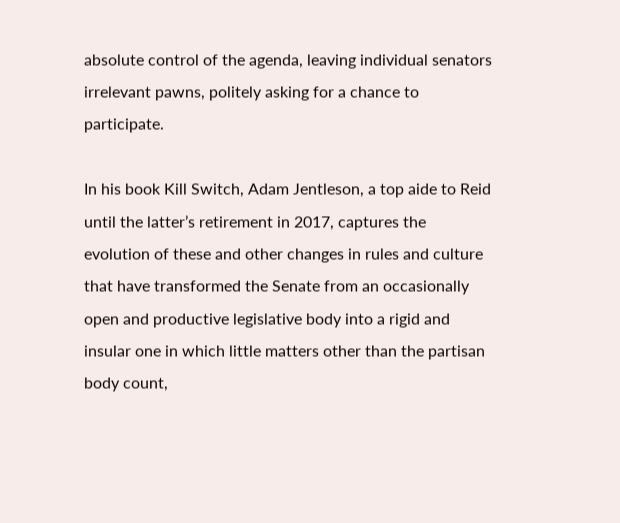absolute control of the agenda, leaving individual senators irrelevant pawns, politely asking for a chance to participate.

In his book Kill Switch, Adam Jentleson, a top aide to Reid until the latter’s retirement in 2017, captures the evolution of these and other changes in rules and culture that have transformed the Senate from an occasionally open and productive legislative body into a rigid and insular one in which little matters other than the partisan body count,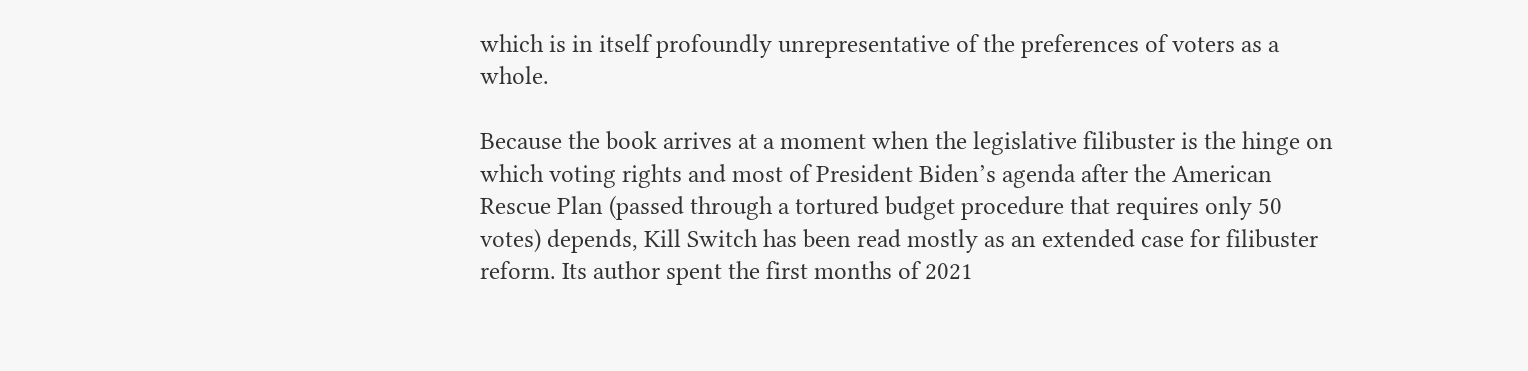which is in itself profoundly unrepresentative of the preferences of voters as a whole.

Because the book arrives at a moment when the legislative filibuster is the hinge on which voting rights and most of President Biden’s agenda after the American Rescue Plan (passed through a tortured budget procedure that requires only 50 votes) depends, Kill Switch has been read mostly as an extended case for filibuster reform. Its author spent the first months of 2021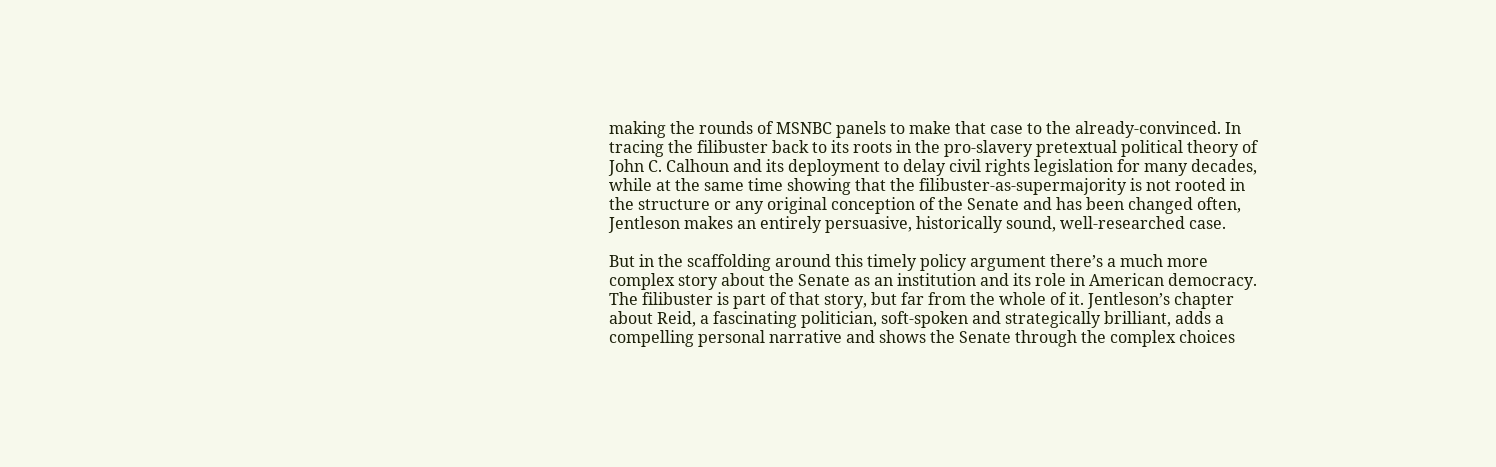making the rounds of MSNBC panels to make that case to the already-convinced. In tracing the filibuster back to its roots in the pro-slavery pretextual political theory of John C. Calhoun and its deployment to delay civil rights legislation for many decades, while at the same time showing that the filibuster-as-supermajority is not rooted in the structure or any original conception of the Senate and has been changed often, Jentleson makes an entirely persuasive, historically sound, well-researched case.

But in the scaffolding around this timely policy argument there’s a much more complex story about the Senate as an institution and its role in American democracy. The filibuster is part of that story, but far from the whole of it. Jentleson’s chapter about Reid, a fascinating politician, soft-spoken and strategically brilliant, adds a compelling personal narrative and shows the Senate through the complex choices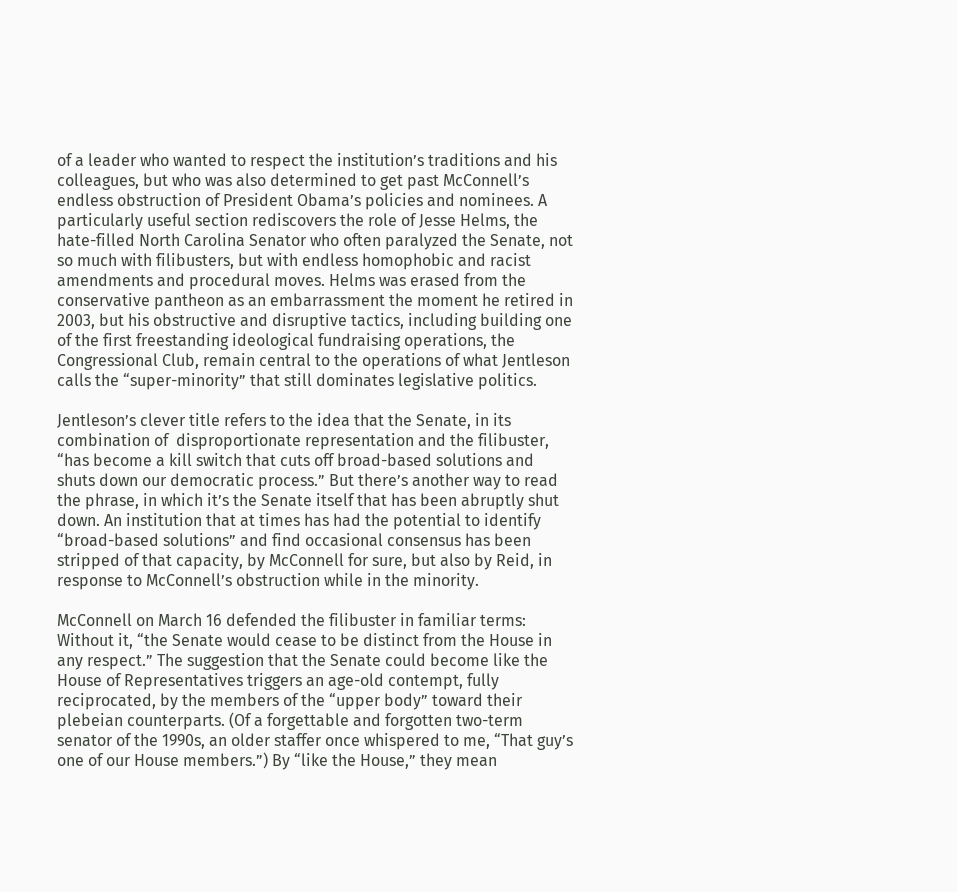of a leader who wanted to respect the institution’s traditions and his colleagues, but who was also determined to get past McConnell’s endless obstruction of President Obama’s policies and nominees. A particularly useful section rediscovers the role of Jesse Helms, the hate-filled North Carolina Senator who often paralyzed the Senate, not so much with filibusters, but with endless homophobic and racist amendments and procedural moves. Helms was erased from the conservative pantheon as an embarrassment the moment he retired in 2003, but his obstructive and disruptive tactics, including building one of the first freestanding ideological fundraising operations, the Congressional Club, remain central to the operations of what Jentleson calls the “super-minority” that still dominates legislative politics.

Jentleson’s clever title refers to the idea that the Senate, in its combination of  disproportionate representation and the filibuster, “has become a kill switch that cuts off broad-based solutions and shuts down our democratic process.” But there’s another way to read the phrase, in which it’s the Senate itself that has been abruptly shut down. An institution that at times has had the potential to identify “broad-based solutions” and find occasional consensus has been stripped of that capacity, by McConnell for sure, but also by Reid, in response to McConnell’s obstruction while in the minority.

McConnell on March 16 defended the filibuster in familiar terms: Without it, “the Senate would cease to be distinct from the House in any respect.” The suggestion that the Senate could become like the House of Representatives triggers an age-old contempt, fully reciprocated, by the members of the “upper body” toward their plebeian counterparts. (Of a forgettable and forgotten two-term senator of the 1990s, an older staffer once whispered to me, “That guy’s one of our House members.”) By “like the House,” they mean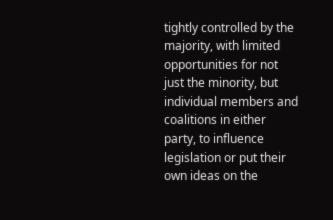tightly controlled by the majority, with limited opportunities for not just the minority, but individual members and coalitions in either party, to influence legislation or put their own ideas on the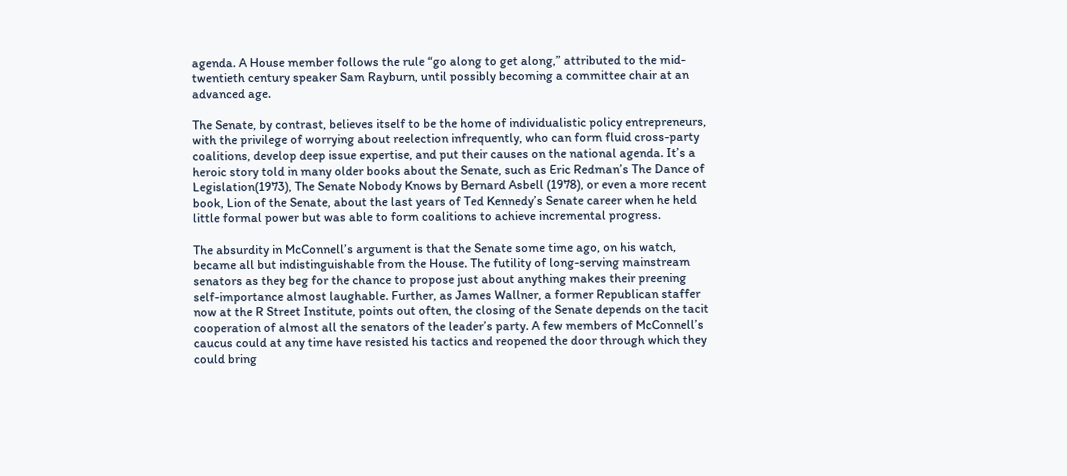agenda. A House member follows the rule “go along to get along,” attributed to the mid-twentieth century speaker Sam Rayburn, until possibly becoming a committee chair at an advanced age.

The Senate, by contrast, believes itself to be the home of individualistic policy entrepreneurs, with the privilege of worrying about reelection infrequently, who can form fluid cross-party coalitions, develop deep issue expertise, and put their causes on the national agenda. It’s a heroic story told in many older books about the Senate, such as Eric Redman’s The Dance of Legislation(1973), The Senate Nobody Knows by Bernard Asbell (1978), or even a more recent book, Lion of the Senate, about the last years of Ted Kennedy’s Senate career when he held little formal power but was able to form coalitions to achieve incremental progress.

The absurdity in McConnell’s argument is that the Senate some time ago, on his watch, became all but indistinguishable from the House. The futility of long-serving mainstream senators as they beg for the chance to propose just about anything makes their preening self-importance almost laughable. Further, as James Wallner, a former Republican staffer now at the R Street Institute, points out often, the closing of the Senate depends on the tacit cooperation of almost all the senators of the leader’s party. A few members of McConnell’s caucus could at any time have resisted his tactics and reopened the door through which they could bring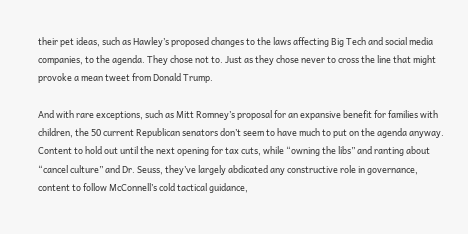their pet ideas, such as Hawley’s proposed changes to the laws affecting Big Tech and social media companies, to the agenda. They chose not to. Just as they chose never to cross the line that might provoke a mean tweet from Donald Trump.

And with rare exceptions, such as Mitt Romney’s proposal for an expansive benefit for families with children, the 50 current Republican senators don’t seem to have much to put on the agenda anyway. Content to hold out until the next opening for tax cuts, while “owning the libs” and ranting about “cancel culture” and Dr. Seuss, they’ve largely abdicated any constructive role in governance, content to follow McConnell’s cold tactical guidance,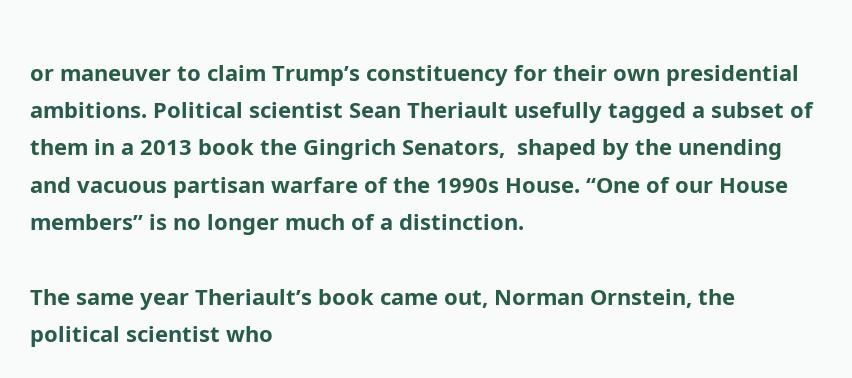or maneuver to claim Trump’s constituency for their own presidential ambitions. Political scientist Sean Theriault usefully tagged a subset of them in a 2013 book the Gingrich Senators,  shaped by the unending and vacuous partisan warfare of the 1990s House. “One of our House members” is no longer much of a distinction.

The same year Theriault’s book came out, Norman Ornstein, the political scientist who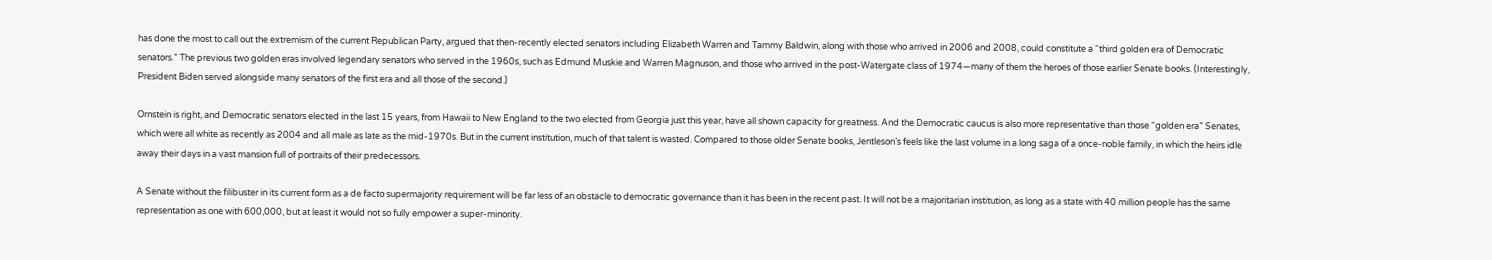has done the most to call out the extremism of the current Republican Party, argued that then-recently elected senators including Elizabeth Warren and Tammy Baldwin, along with those who arrived in 2006 and 2008, could constitute a “third golden era of Democratic senators.” The previous two golden eras involved legendary senators who served in the 1960s, such as Edmund Muskie and Warren Magnuson, and those who arrived in the post-Watergate class of 1974—many of them the heroes of those earlier Senate books. (Interestingly, President Biden served alongside many senators of the first era and all those of the second.)

Ornstein is right, and Democratic senators elected in the last 15 years, from Hawaii to New England to the two elected from Georgia just this year, have all shown capacity for greatness. And the Democratic caucus is also more representative than those “golden era” Senates, which were all white as recently as 2004 and all male as late as the mid-1970s. But in the current institution, much of that talent is wasted. Compared to those older Senate books, Jentleson’s feels like the last volume in a long saga of a once-noble family, in which the heirs idle away their days in a vast mansion full of portraits of their predecessors.

A Senate without the filibuster in its current form as a de facto supermajority requirement will be far less of an obstacle to democratic governance than it has been in the recent past. It will not be a majoritarian institution, as long as a state with 40 million people has the same representation as one with 600,000, but at least it would not so fully empower a super-minority.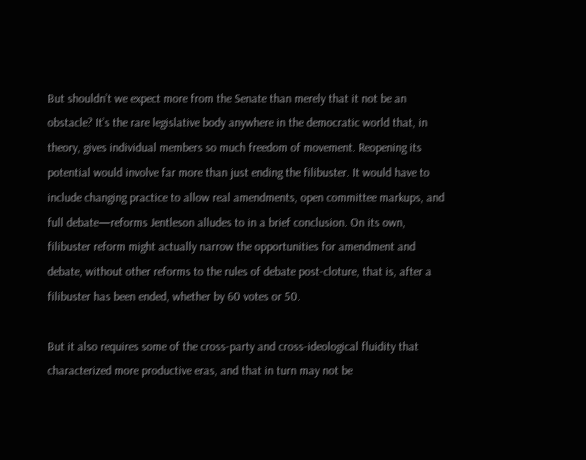But shouldn’t we expect more from the Senate than merely that it not be an obstacle? It’s the rare legislative body anywhere in the democratic world that, in theory, gives individual members so much freedom of movement. Reopening its potential would involve far more than just ending the filibuster. It would have to include changing practice to allow real amendments, open committee markups, and full debate—reforms Jentleson alludes to in a brief conclusion. On its own, filibuster reform might actually narrow the opportunities for amendment and debate, without other reforms to the rules of debate post-cloture, that is, after a filibuster has been ended, whether by 60 votes or 50.

But it also requires some of the cross-party and cross-ideological fluidity that characterized more productive eras, and that in turn may not be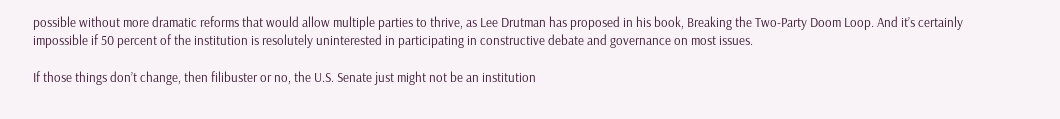possible without more dramatic reforms that would allow multiple parties to thrive, as Lee Drutman has proposed in his book, Breaking the Two-Party Doom Loop. And it’s certainly impossible if 50 percent of the institution is resolutely uninterested in participating in constructive debate and governance on most issues.

If those things don’t change, then filibuster or no, the U.S. Senate just might not be an institution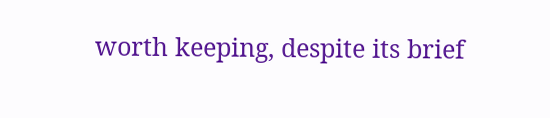worth keeping, despite its brief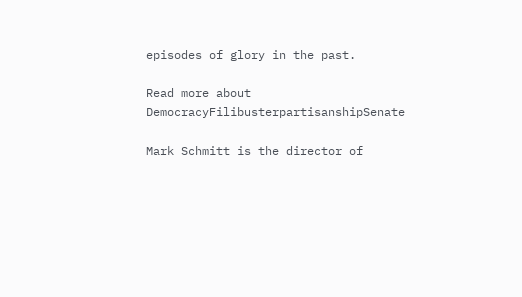episodes of glory in the past.

Read more about DemocracyFilibusterpartisanshipSenate

Mark Schmitt is the director of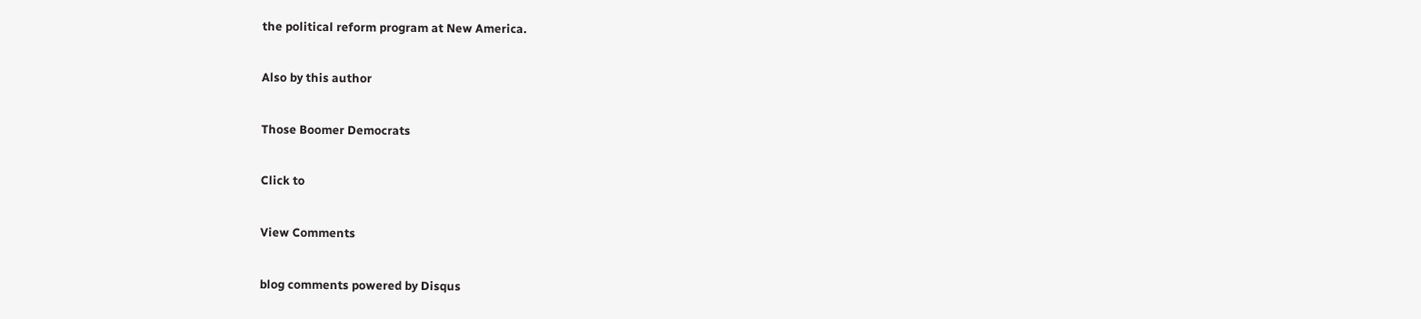the political reform program at New America.

Also by this author

Those Boomer Democrats

Click to

View Comments

blog comments powered by Disqus